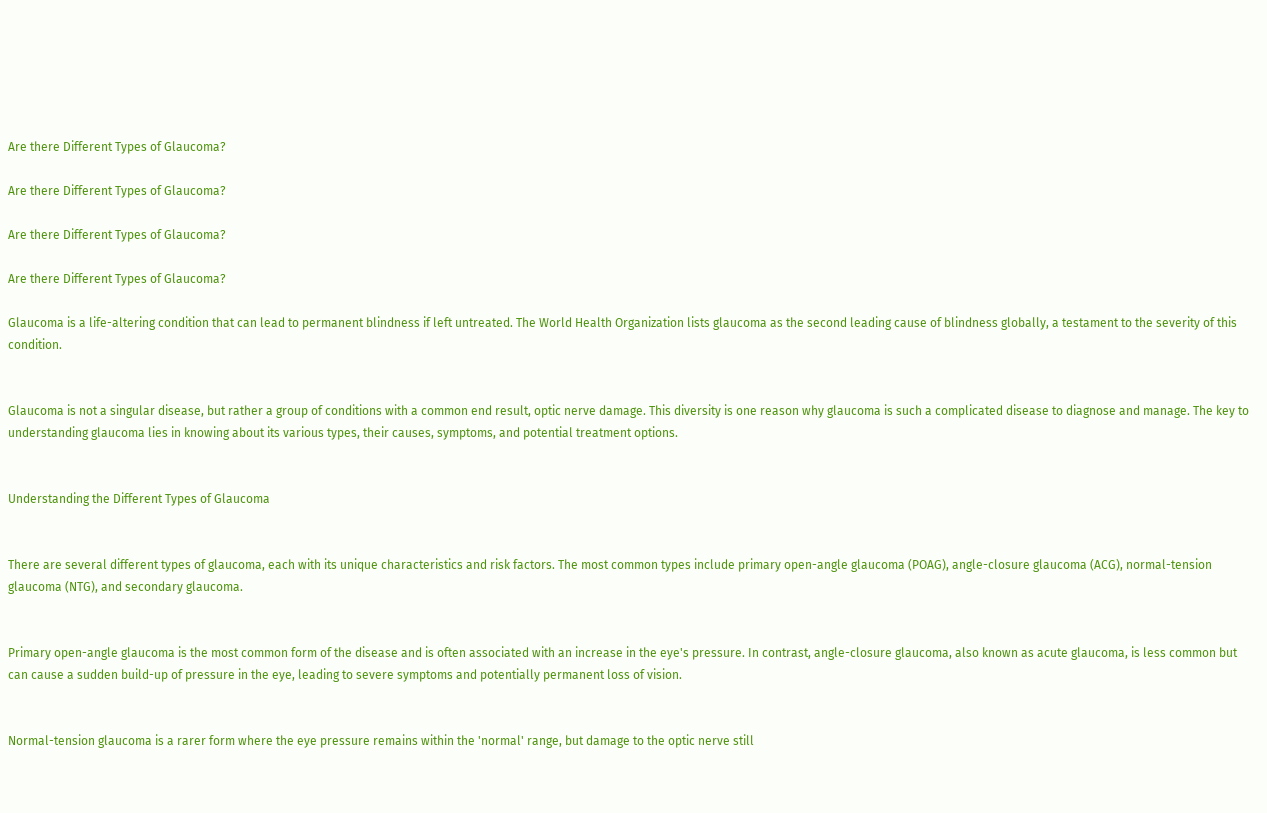Are there Different Types of Glaucoma?

Are there Different Types of Glaucoma?

Are there Different Types of Glaucoma?

Are there Different Types of Glaucoma?

Glaucoma is a life-altering condition that can lead to permanent blindness if left untreated. The World Health Organization lists glaucoma as the second leading cause of blindness globally, a testament to the severity of this condition.


Glaucoma is not a singular disease, but rather a group of conditions with a common end result, optic nerve damage. This diversity is one reason why glaucoma is such a complicated disease to diagnose and manage. The key to understanding glaucoma lies in knowing about its various types, their causes, symptoms, and potential treatment options.


Understanding the Different Types of Glaucoma


There are several different types of glaucoma, each with its unique characteristics and risk factors. The most common types include primary open-angle glaucoma (POAG), angle-closure glaucoma (ACG), normal-tension glaucoma (NTG), and secondary glaucoma.


Primary open-angle glaucoma is the most common form of the disease and is often associated with an increase in the eye's pressure. In contrast, angle-closure glaucoma, also known as acute glaucoma, is less common but can cause a sudden build-up of pressure in the eye, leading to severe symptoms and potentially permanent loss of vision.


Normal-tension glaucoma is a rarer form where the eye pressure remains within the 'normal' range, but damage to the optic nerve still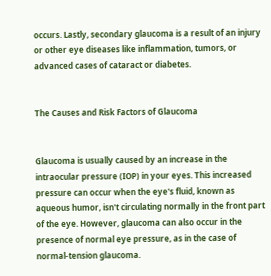occurs. Lastly, secondary glaucoma is a result of an injury or other eye diseases like inflammation, tumors, or advanced cases of cataract or diabetes.


The Causes and Risk Factors of Glaucoma


Glaucoma is usually caused by an increase in the intraocular pressure (IOP) in your eyes. This increased pressure can occur when the eye's fluid, known as aqueous humor, isn't circulating normally in the front part of the eye. However, glaucoma can also occur in the presence of normal eye pressure, as in the case of normal-tension glaucoma.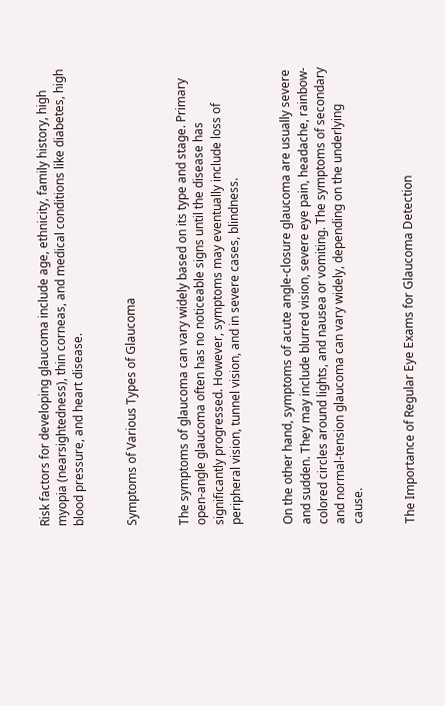Risk factors for developing glaucoma include age, ethnicity, family history, high myopia (nearsightedness), thin corneas, and medical conditions like diabetes, high blood pressure, and heart disease.


Symptoms of Various Types of Glaucoma


The symptoms of glaucoma can vary widely based on its type and stage. Primary open-angle glaucoma often has no noticeable signs until the disease has significantly progressed. However, symptoms may eventually include loss of peripheral vision, tunnel vision, and in severe cases, blindness.


On the other hand, symptoms of acute angle-closure glaucoma are usually severe and sudden. They may include blurred vision, severe eye pain, headache, rainbow-colored circles around lights, and nausea or vomiting. The symptoms of secondary and normal-tension glaucoma can vary widely, depending on the underlying cause.


The Importance of Regular Eye Exams for Glaucoma Detection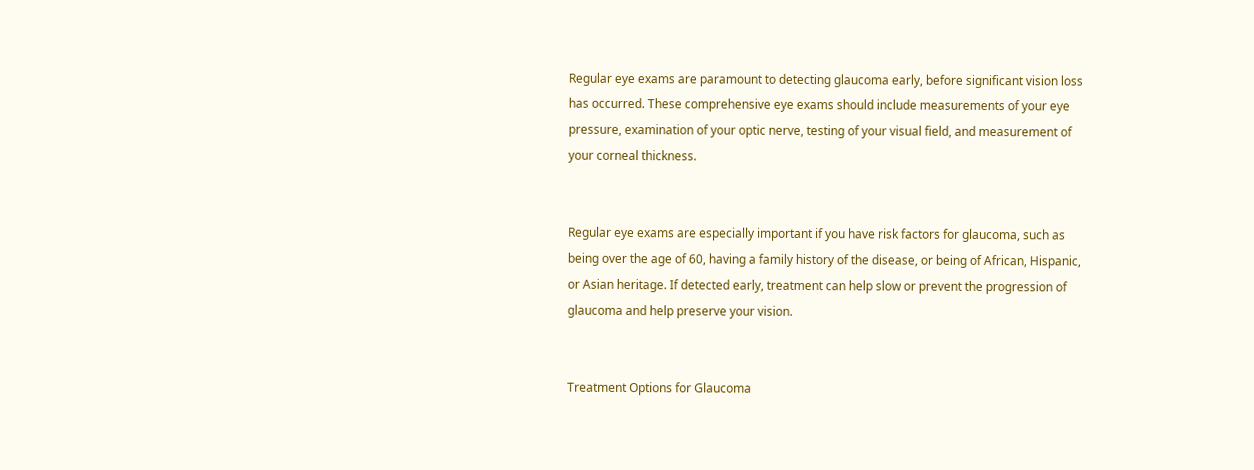Regular eye exams are paramount to detecting glaucoma early, before significant vision loss has occurred. These comprehensive eye exams should include measurements of your eye pressure, examination of your optic nerve, testing of your visual field, and measurement of your corneal thickness.


Regular eye exams are especially important if you have risk factors for glaucoma, such as being over the age of 60, having a family history of the disease, or being of African, Hispanic, or Asian heritage. If detected early, treatment can help slow or prevent the progression of glaucoma and help preserve your vision.


Treatment Options for Glaucoma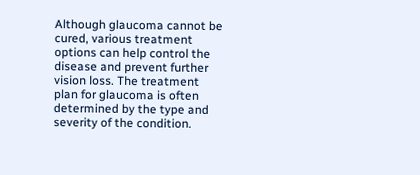Although glaucoma cannot be cured, various treatment options can help control the disease and prevent further vision loss. The treatment plan for glaucoma is often determined by the type and severity of the condition.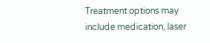Treatment options may include medication, laser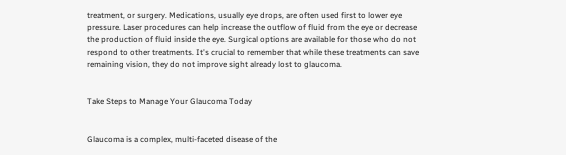treatment, or surgery. Medications, usually eye drops, are often used first to lower eye pressure. Laser procedures can help increase the outflow of fluid from the eye or decrease the production of fluid inside the eye. Surgical options are available for those who do not respond to other treatments. It's crucial to remember that while these treatments can save remaining vision, they do not improve sight already lost to glaucoma.


Take Steps to Manage Your Glaucoma Today


Glaucoma is a complex, multi-faceted disease of the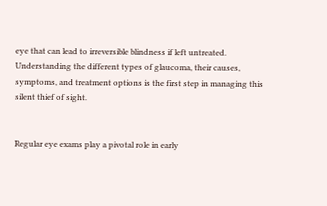eye that can lead to irreversible blindness if left untreated. Understanding the different types of glaucoma, their causes, symptoms, and treatment options is the first step in managing this silent thief of sight.


Regular eye exams play a pivotal role in early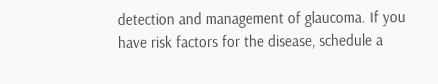detection and management of glaucoma. If you have risk factors for the disease, schedule a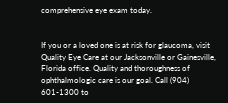comprehensive eye exam today.


If you or a loved one is at risk for glaucoma, visit Quality Eye Care at our Jacksonville or Gainesville, Florida office. Quality and thoroughness of ophthalmologic care is our goal. Call (904) 601-1300 to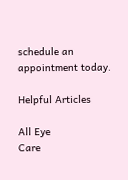schedule an appointment today.

Helpful Articles

All Eye
Care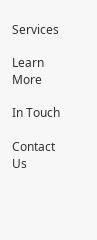Services

Learn More

In Touch

Contact Us